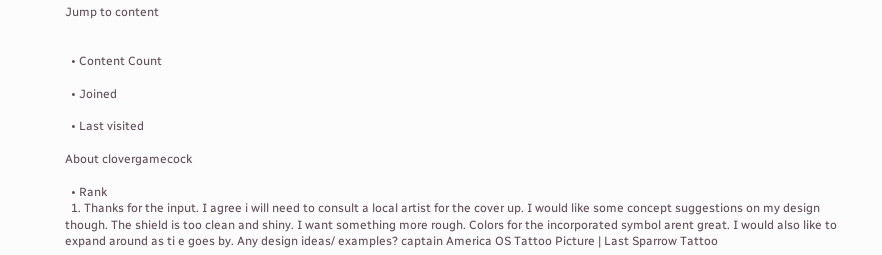Jump to content


  • Content Count

  • Joined

  • Last visited

About clovergamecock

  • Rank
  1. Thanks for the input. I agree i will need to consult a local artist for the cover up. I would like some concept suggestions on my design though. The shield is too clean and shiny. I want something more rough. Colors for the incorporated symbol arent great. I would also like to expand around as ti e goes by. Any design ideas/ examples? captain America OS Tattoo Picture | Last Sparrow Tattoo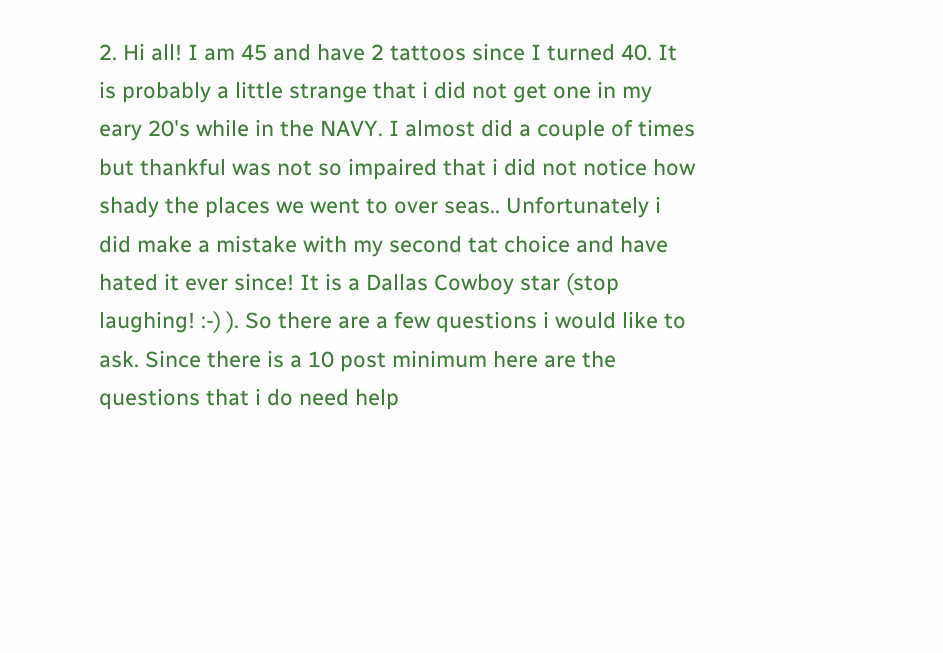2. Hi all! I am 45 and have 2 tattoos since I turned 40. It is probably a little strange that i did not get one in my eary 20's while in the NAVY. I almost did a couple of times but thankful was not so impaired that i did not notice how shady the places we went to over seas.. Unfortunately i did make a mistake with my second tat choice and have hated it ever since! It is a Dallas Cowboy star (stop laughing! :-) ). So there are a few questions i would like to ask. Since there is a 10 post minimum here are the questions that i do need help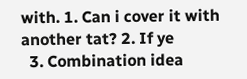with. 1. Can i cover it with another tat? 2. If ye
  3. Combination idea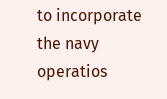to incorporate the navy operatios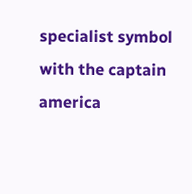specialist symbol with the captain america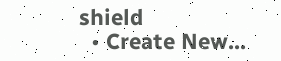shield
  • Create New...